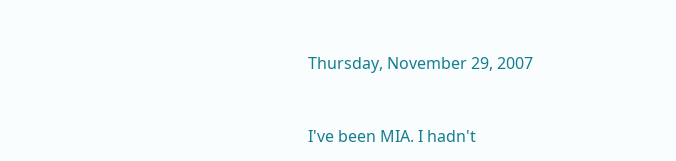Thursday, November 29, 2007


I've been MIA. I hadn't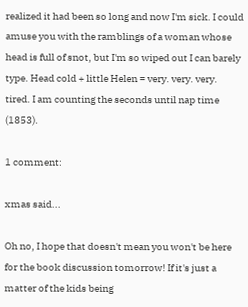realized it had been so long and now I'm sick. I could amuse you with the ramblings of a woman whose head is full of snot, but I'm so wiped out I can barely type. Head cold + little Helen = very. very. very. tired. I am counting the seconds until nap time (1853).

1 comment:

xmas said...

Oh no, I hope that doesn't mean you won't be here for the book discussion tomorrow! If it's just a matter of the kids being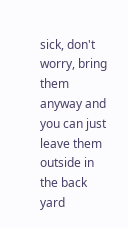sick, don't worry, bring them anyway and you can just leave them outside in the back yard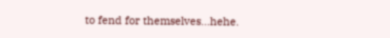to fend for themselves...hehe.